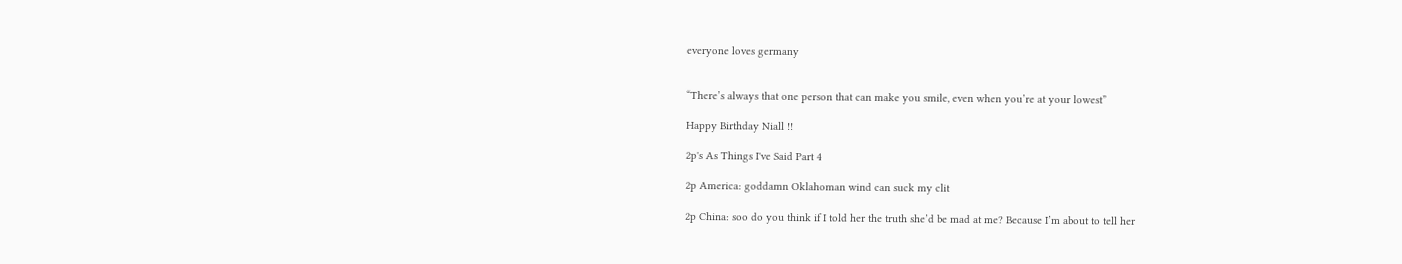everyone loves germany


“There’s always that one person that can make you smile, even when you’re at your lowest”

Happy Birthday Niall !!

2p's As Things I've Said Part 4

2p America: goddamn Oklahoman wind can suck my clit

2p China: soo do you think if I told her the truth she’d be mad at me? Because I’m about to tell her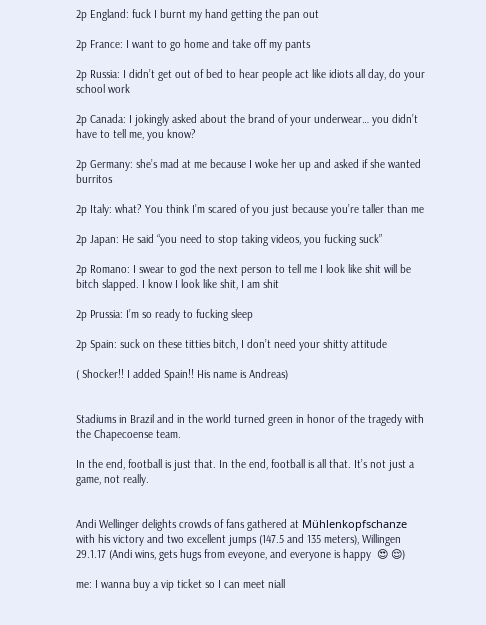2p England: fuck I burnt my hand getting the pan out

2p France: I want to go home and take off my pants

2p Russia: I didn’t get out of bed to hear people act like idiots all day, do your school work

2p Canada: I jokingly asked about the brand of your underwear… you didn’t have to tell me, you know?

2p Germany: she’s mad at me because I woke her up and asked if she wanted burritos

2p Italy: what? You think I’m scared of you just because you’re taller than me

2p Japan: He said “you need to stop taking videos, you fucking suck”

2p Romano: I swear to god the next person to tell me I look like shit will be bitch slapped. I know I look like shit, I am shit

2p Prussia: I’m so ready to fucking sleep

2p Spain: suck on these titties bitch, I don’t need your shitty attitude

( Shocker!! I added Spain!! His name is Andreas)


Stadiums in Brazil and in the world turned green in honor of the tragedy with the Chapecoense team.

In the end, football is just that. In the end, football is all that. It’s not just a game, not really.


Andi Wellinger delights crowds of fans gathered at Mühlenkopfschanze with his victory and two excellent jumps (147.5 and 135 meters), Willingen 29.1.17 (Andi wins, gets hugs from eveyone, and everyone is happy  😍 😌)

me: I wanna buy a vip ticket so I can meet niall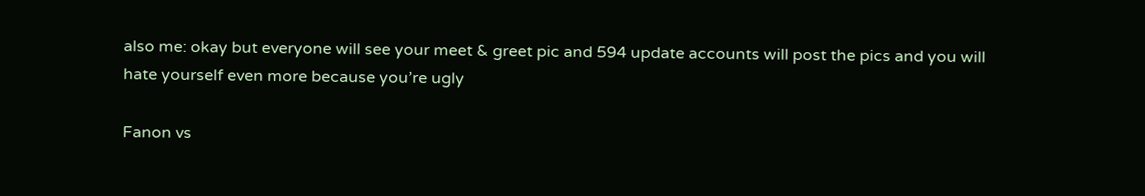also me: okay but everyone will see your meet & greet pic and 594 update accounts will post the pics and you will hate yourself even more because you’re ugly

Fanon vs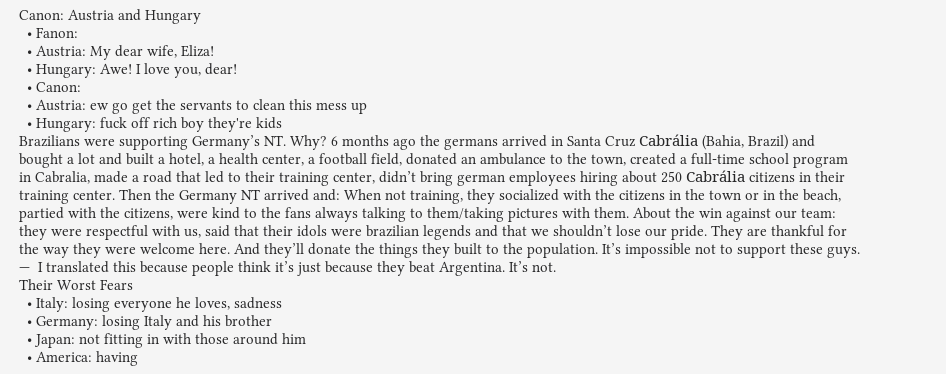Canon: Austria and Hungary
  • Fanon:
  • Austria: My dear wife, Eliza!
  • Hungary: Awe! I love you, dear!
  • Canon:
  • Austria: ew go get the servants to clean this mess up
  • Hungary: fuck off rich boy they're kids
Brazilians were supporting Germany’s NT. Why? 6 months ago the germans arrived in Santa Cruz Cabrália (Bahia, Brazil) and bought a lot and built a hotel, a health center, a football field, donated an ambulance to the town, created a full-time school program in Cabralia, made a road that led to their training center, didn’t bring german employees hiring about 250 Cabrália citizens in their training center. Then the Germany NT arrived and: When not training, they socialized with the citizens in the town or in the beach, partied with the citizens, were kind to the fans always talking to them/taking pictures with them. About the win against our team: they were respectful with us, said that their idols were brazilian legends and that we shouldn’t lose our pride. They are thankful for the way they were welcome here. And they’ll donate the things they built to the population. It’s impossible not to support these guys.
—  I translated this because people think it’s just because they beat Argentina. It’s not.
Their Worst Fears
  • Italy: losing everyone he loves, sadness
  • Germany: losing Italy and his brother
  • Japan: not fitting in with those around him
  • America: having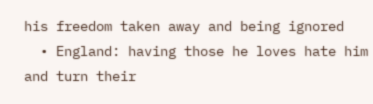his freedom taken away and being ignored
  • England: having those he loves hate him and turn their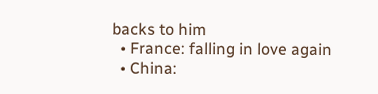backs to him
  • France: falling in love again
  • China: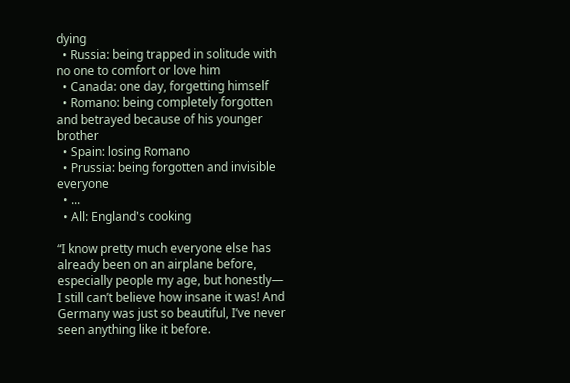dying
  • Russia: being trapped in solitude with no one to comfort or love him
  • Canada: one day, forgetting himself
  • Romano: being completely forgotten and betrayed because of his younger brother
  • Spain: losing Romano
  • Prussia: being forgotten and invisible everyone
  • ...
  • All: England's cooking

“I know pretty much everyone else has already been on an airplane before, especially people my age, but honestly— I still can’t believe how insane it was! And Germany was just so beautiful, I’ve never seen anything like it before.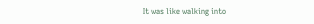It was like walking into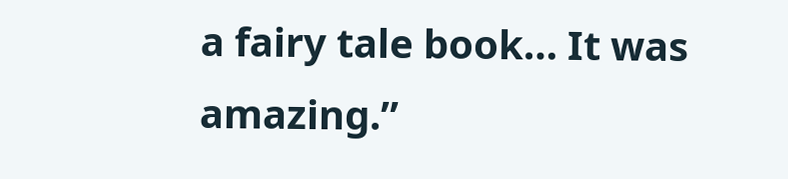a fairy tale book… It was amazing.”